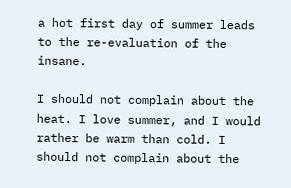a hot first day of summer leads to the re-evaluation of the insane.

I should not complain about the heat. I love summer, and I would rather be warm than cold. I should not complain about the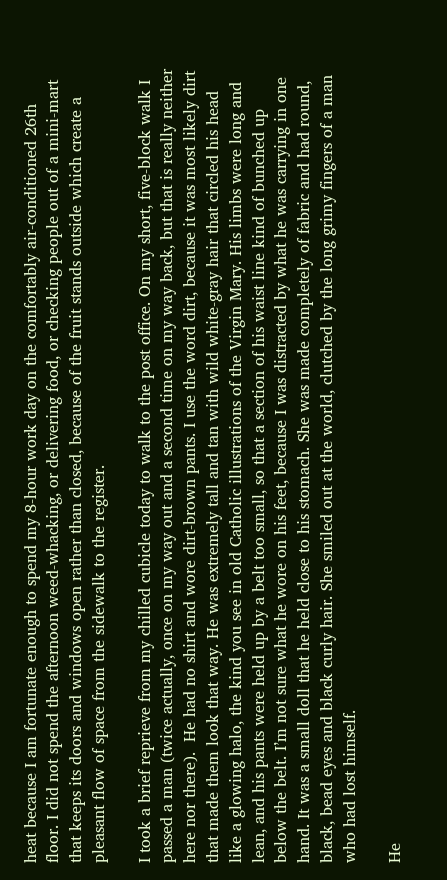heat because I am fortunate enough to spend my 8-hour work day on the comfortably air-conditioned 26th floor. I did not spend the afternoon weed-whacking, or delivering food, or checking people out of a mini-mart that keeps its doors and windows open rather than closed, because of the fruit stands outside which create a pleasant flow of space from the sidewalk to the register.

I took a brief reprieve from my chilled cubicle today to walk to the post office. On my short, five-block walk I passed a man (twice actually, once on my way out and a second time on my way back, but that is really neither here nor there).  He had no shirt and wore dirt-brown pants. I use the word dirt, because it was most likely dirt that made them look that way. He was extremely tall and tan with wild white-gray hair that circled his head like a glowing halo, the kind you see in old Catholic illustrations of the Virgin Mary. His limbs were long and lean, and his pants were held up by a belt too small, so that a section of his waist line kind of bunched up below the belt. I’m not sure what he wore on his feet, because I was distracted by what he was carrying in one hand. It was a small doll that he held close to his stomach. She was made completely of fabric and had round, black, bead eyes and black curly hair. She smiled out at the world, clutched by the long grimy fingers of a man who had lost himself.

He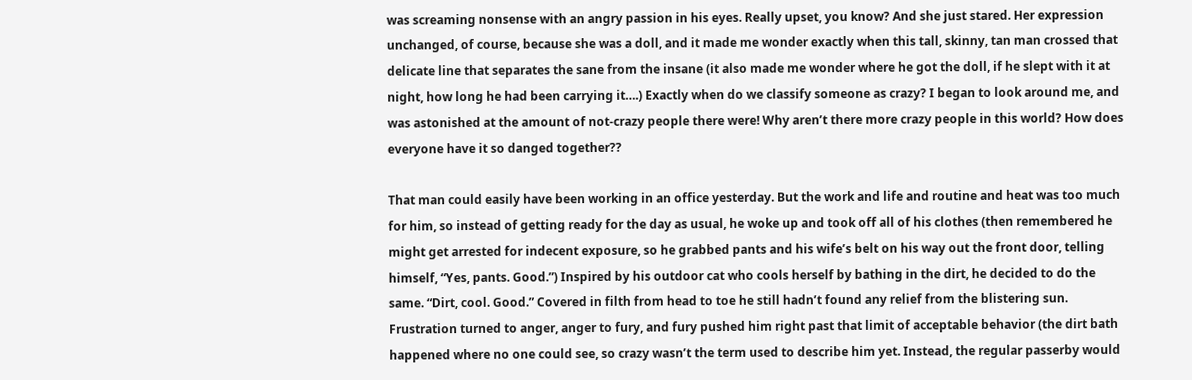was screaming nonsense with an angry passion in his eyes. Really upset, you know? And she just stared. Her expression unchanged, of course, because she was a doll, and it made me wonder exactly when this tall, skinny, tan man crossed that delicate line that separates the sane from the insane (it also made me wonder where he got the doll, if he slept with it at night, how long he had been carrying it….) Exactly when do we classify someone as crazy? I began to look around me, and was astonished at the amount of not-crazy people there were! Why aren’t there more crazy people in this world? How does everyone have it so danged together??

That man could easily have been working in an office yesterday. But the work and life and routine and heat was too much for him, so instead of getting ready for the day as usual, he woke up and took off all of his clothes (then remembered he might get arrested for indecent exposure, so he grabbed pants and his wife’s belt on his way out the front door, telling himself, “Yes, pants. Good.”) Inspired by his outdoor cat who cools herself by bathing in the dirt, he decided to do the same. “Dirt, cool. Good.” Covered in filth from head to toe he still hadn’t found any relief from the blistering sun. Frustration turned to anger, anger to fury, and fury pushed him right past that limit of acceptable behavior (the dirt bath happened where no one could see, so crazy wasn’t the term used to describe him yet. Instead, the regular passerby would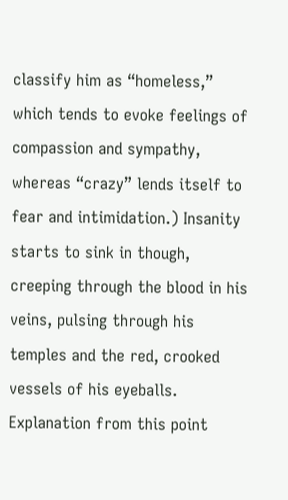classify him as “homeless,” which tends to evoke feelings of compassion and sympathy, whereas “crazy” lends itself to fear and intimidation.) Insanity starts to sink in though, creeping through the blood in his veins, pulsing through his temples and the red, crooked vessels of his eyeballs. Explanation from this point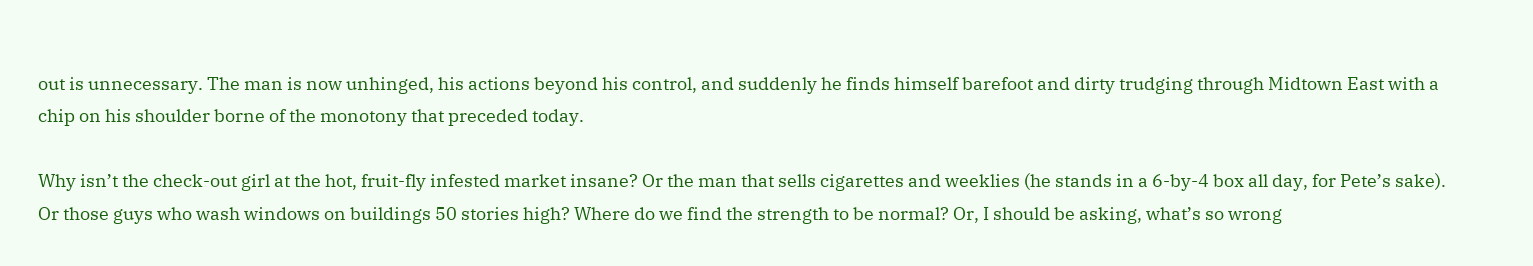out is unnecessary. The man is now unhinged, his actions beyond his control, and suddenly he finds himself barefoot and dirty trudging through Midtown East with a chip on his shoulder borne of the monotony that preceded today.

Why isn’t the check-out girl at the hot, fruit-fly infested market insane? Or the man that sells cigarettes and weeklies (he stands in a 6-by-4 box all day, for Pete’s sake). Or those guys who wash windows on buildings 50 stories high? Where do we find the strength to be normal? Or, I should be asking, what’s so wrong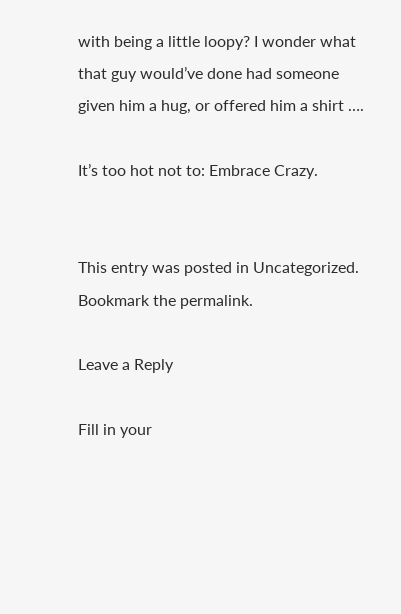with being a little loopy? I wonder what that guy would’ve done had someone given him a hug, or offered him a shirt ….

It’s too hot not to: Embrace Crazy.


This entry was posted in Uncategorized. Bookmark the permalink.

Leave a Reply

Fill in your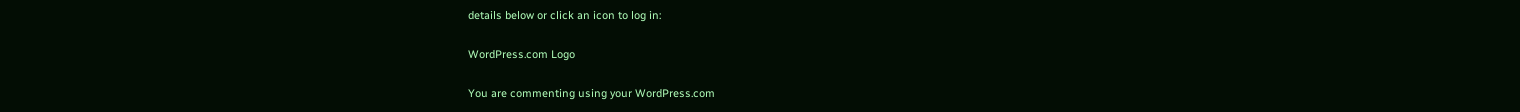details below or click an icon to log in:

WordPress.com Logo

You are commenting using your WordPress.com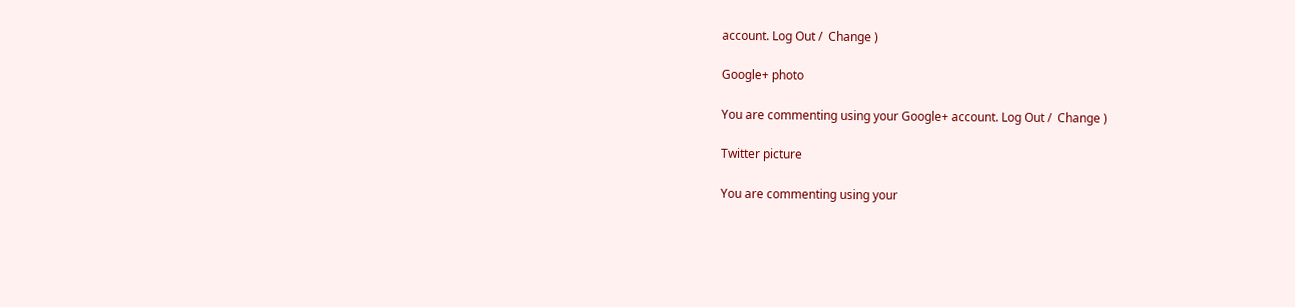account. Log Out /  Change )

Google+ photo

You are commenting using your Google+ account. Log Out /  Change )

Twitter picture

You are commenting using your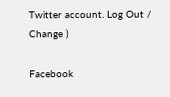Twitter account. Log Out /  Change )

Facebook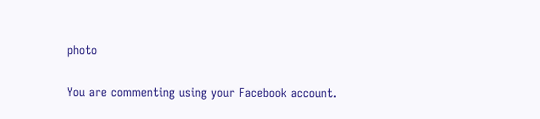photo

You are commenting using your Facebook account.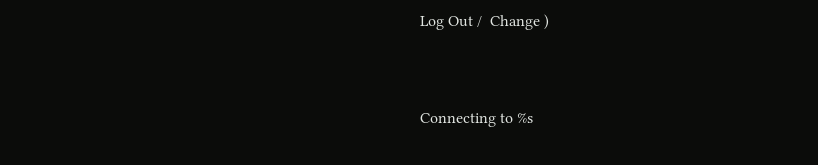Log Out /  Change )


Connecting to %s